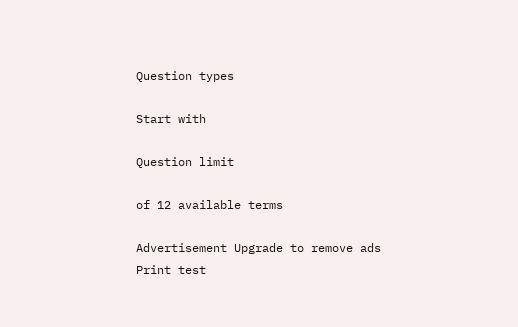Question types

Start with

Question limit

of 12 available terms

Advertisement Upgrade to remove ads
Print test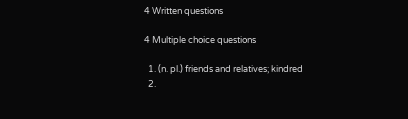4 Written questions

4 Multiple choice questions

  1. (n. pl.) friends and relatives; kindred
  2.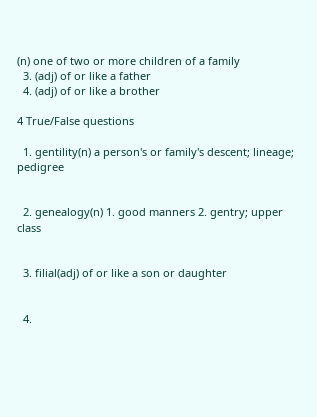(n) one of two or more children of a family
  3. (adj) of or like a father
  4. (adj) of or like a brother

4 True/False questions

  1. gentility(n) a person's or family's descent; lineage; pedigree


  2. genealogy(n) 1. good manners 2. gentry; upper class


  3. filial(adj) of or like a son or daughter


  4.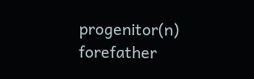progenitor(n) forefather